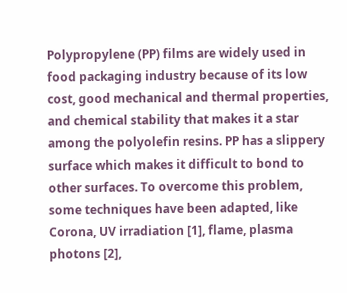Polypropylene (PP) films are widely used in food packaging industry because of its low cost, good mechanical and thermal properties, and chemical stability that makes it a star among the polyolefin resins. PP has a slippery surface which makes it difficult to bond to other surfaces. To overcome this problem, some techniques have been adapted, like Corona, UV irradiation [1], flame, plasma photons [2],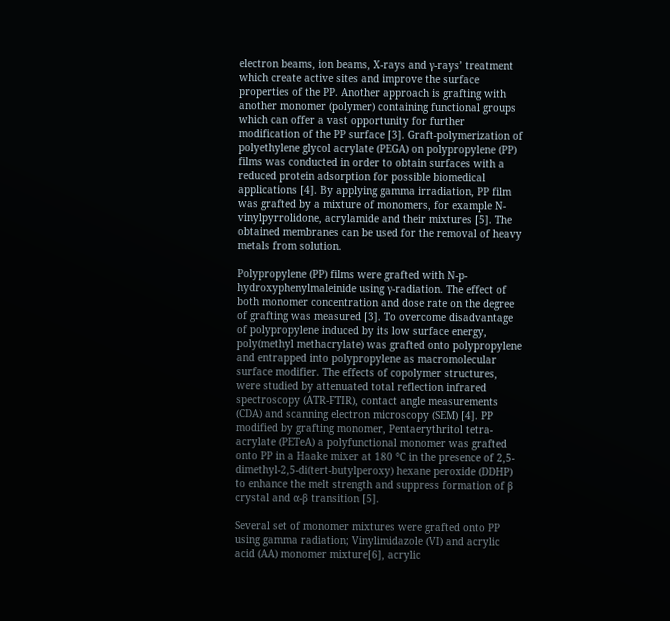electron beams, ion beams, X-rays and γ-rays’ treatment which create active sites and improve the surface properties of the PP. Another approach is grafting with another monomer (polymer) containing functional groups which can offer a vast opportunity for further modification of the PP surface [3]. Graft-polymerization of polyethylene glycol acrylate (PEGA) on polypropylene (PP) films was conducted in order to obtain surfaces with a reduced protein adsorption for possible biomedical applications [4]. By applying gamma irradiation, PP film was grafted by a mixture of monomers, for example N-vinylpyrrolidone, acrylamide and their mixtures [5]. The obtained membranes can be used for the removal of heavy metals from solution.

Polypropylene (PP) films were grafted with N-p-hydroxyphenylmaleinide using γ-radiation. The effect of both monomer concentration and dose rate on the degree of grafting was measured [3]. To overcome disadvantage of polypropylene induced by its low surface energy, poly(methyl methacrylate) was grafted onto polypropylene and entrapped into polypropylene as macromolecular surface modifier. The effects of copolymer structures, were studied by attenuated total reflection infrared spectroscopy (ATR-FTIR), contact angle measurements (CDA) and scanning electron microscopy (SEM) [4]. PP modified by grafting monomer, Pentaerythritol tetra-acrylate (PETeA) a polyfunctional monomer was grafted onto PP in a Haake mixer at 180 °C in the presence of 2,5-dimethyl-2,5-di(tert-butylperoxy) hexane peroxide (DDHP) to enhance the melt strength and suppress formation of β crystal and α-β transition [5].

Several set of monomer mixtures were grafted onto PP using gamma radiation; Vinylimidazole (VI) and acrylic acid (AA) monomer mixture[6], acrylic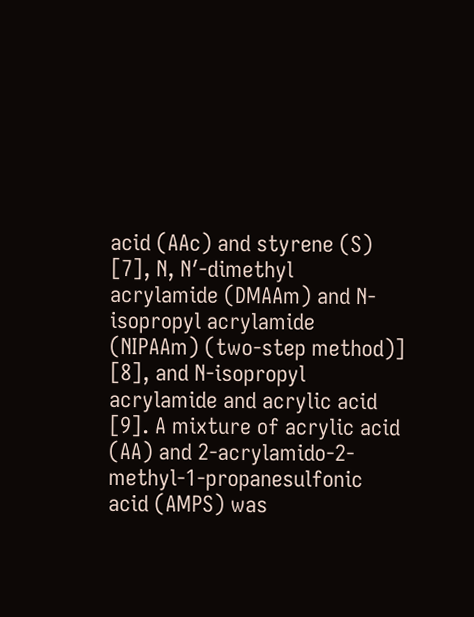acid (AAc) and styrene (S) [7], N, N′-dimethyl acrylamide (DMAAm) and N-isopropyl acrylamide (NIPAAm) (two-step method)] [8], and N-isopropyl acrylamide and acrylic acid [9]. A mixture of acrylic acid (AA) and 2-acrylamido-2-methyl-1-propanesulfonic acid (AMPS) was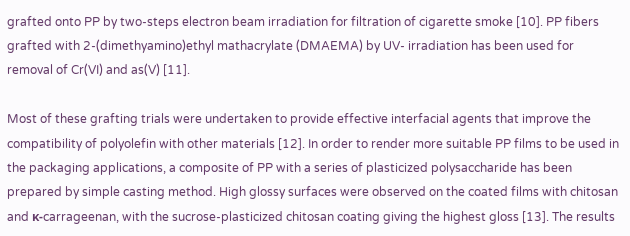grafted onto PP by two-steps electron beam irradiation for filtration of cigarette smoke [10]. PP fibers grafted with 2-(dimethyamino)ethyl mathacrylate (DMAEMA) by UV- irradiation has been used for removal of Cr(VI) and as(V) [11].

Most of these grafting trials were undertaken to provide effective interfacial agents that improve the compatibility of polyolefin with other materials [12]. In order to render more suitable PP films to be used in the packaging applications, a composite of PP with a series of plasticized polysaccharide has been prepared by simple casting method. High glossy surfaces were observed on the coated films with chitosan and κ-carrageenan, with the sucrose-plasticized chitosan coating giving the highest gloss [13]. The results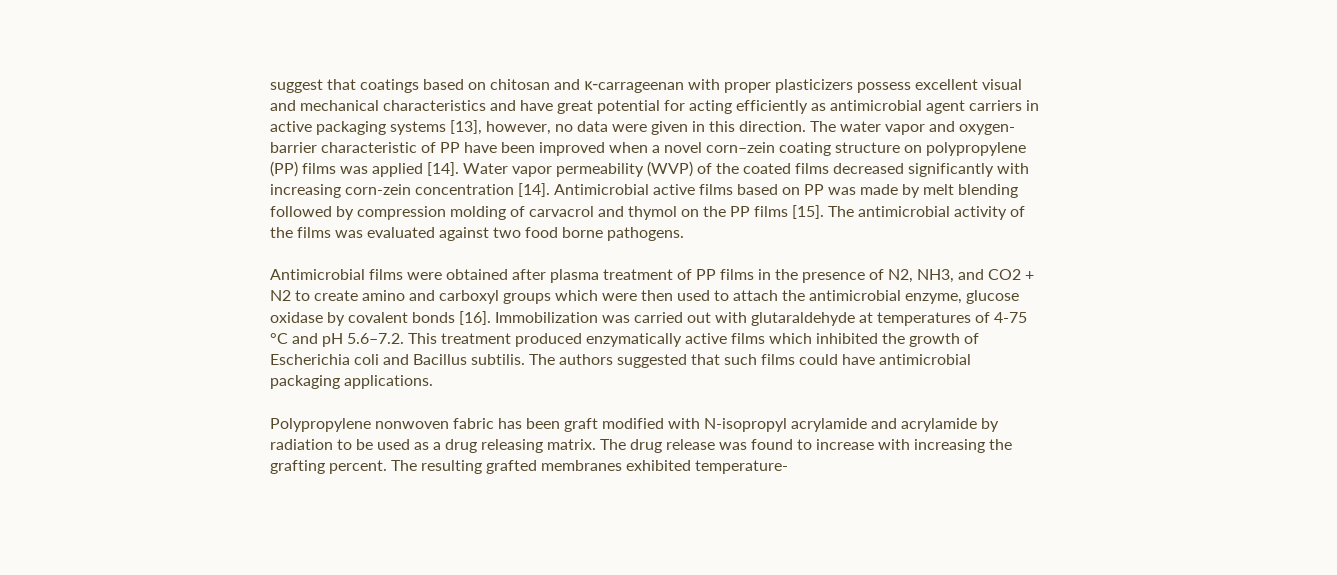suggest that coatings based on chitosan and κ-carrageenan with proper plasticizers possess excellent visual and mechanical characteristics and have great potential for acting efficiently as antimicrobial agent carriers in active packaging systems [13], however, no data were given in this direction. The water vapor and oxygen-barrier characteristic of PP have been improved when a novel corn–zein coating structure on polypropylene (PP) films was applied [14]. Water vapor permeability (WVP) of the coated films decreased significantly with increasing corn-zein concentration [14]. Antimicrobial active films based on PP was made by melt blending followed by compression molding of carvacrol and thymol on the PP films [15]. The antimicrobial activity of the films was evaluated against two food borne pathogens.

Antimicrobial films were obtained after plasma treatment of PP films in the presence of N2, NH3, and CO2 + N2 to create amino and carboxyl groups which were then used to attach the antimicrobial enzyme, glucose oxidase by covalent bonds [16]. Immobilization was carried out with glutaraldehyde at temperatures of 4-75 °C and pH 5.6–7.2. This treatment produced enzymatically active films which inhibited the growth of Escherichia coli and Bacillus subtilis. The authors suggested that such films could have antimicrobial packaging applications.

Polypropylene nonwoven fabric has been graft modified with N-isopropyl acrylamide and acrylamide by radiation to be used as a drug releasing matrix. The drug release was found to increase with increasing the grafting percent. The resulting grafted membranes exhibited temperature-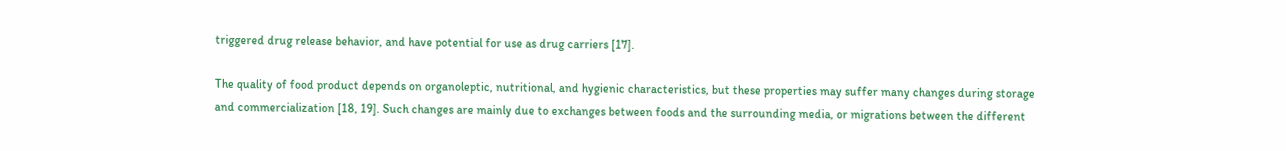triggered drug release behavior, and have potential for use as drug carriers [17].

The quality of food product depends on organoleptic, nutritional, and hygienic characteristics, but these properties may suffer many changes during storage and commercialization [18, 19]. Such changes are mainly due to exchanges between foods and the surrounding media, or migrations between the different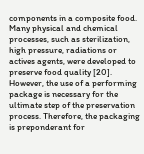components in a composite food. Many physical and chemical processes, such as sterilization, high pressure, radiations or actives agents, were developed to preserve food quality [20]. However, the use of a performing package is necessary for the ultimate step of the preservation process. Therefore, the packaging is preponderant for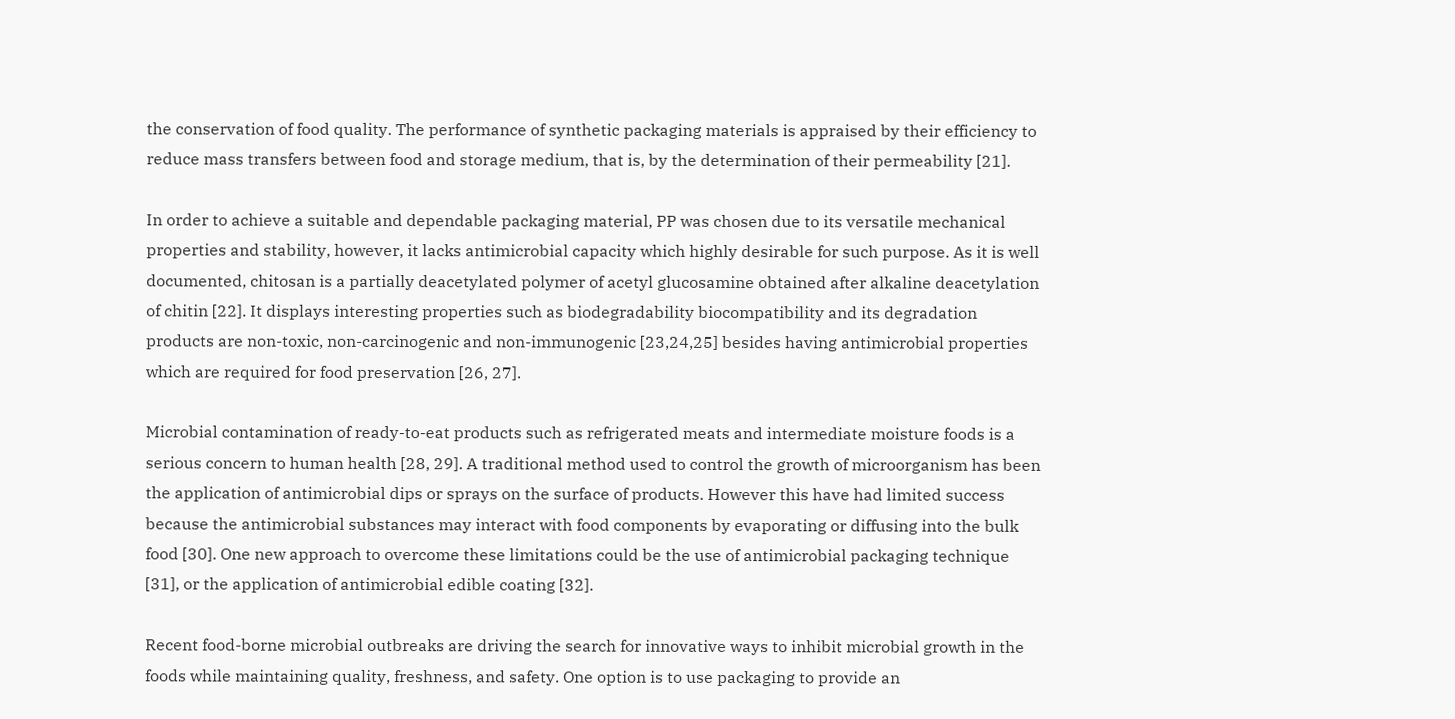the conservation of food quality. The performance of synthetic packaging materials is appraised by their efficiency to reduce mass transfers between food and storage medium, that is, by the determination of their permeability [21].

In order to achieve a suitable and dependable packaging material, PP was chosen due to its versatile mechanical properties and stability, however, it lacks antimicrobial capacity which highly desirable for such purpose. As it is well documented, chitosan is a partially deacetylated polymer of acetyl glucosamine obtained after alkaline deacetylation of chitin [22]. It displays interesting properties such as biodegradability biocompatibility and its degradation products are non-toxic, non-carcinogenic and non-immunogenic [23,24,25] besides having antimicrobial properties which are required for food preservation [26, 27].

Microbial contamination of ready-to-eat products such as refrigerated meats and intermediate moisture foods is a serious concern to human health [28, 29]. A traditional method used to control the growth of microorganism has been the application of antimicrobial dips or sprays on the surface of products. However this have had limited success because the antimicrobial substances may interact with food components by evaporating or diffusing into the bulk food [30]. One new approach to overcome these limitations could be the use of antimicrobial packaging technique [31], or the application of antimicrobial edible coating [32].

Recent food-borne microbial outbreaks are driving the search for innovative ways to inhibit microbial growth in the foods while maintaining quality, freshness, and safety. One option is to use packaging to provide an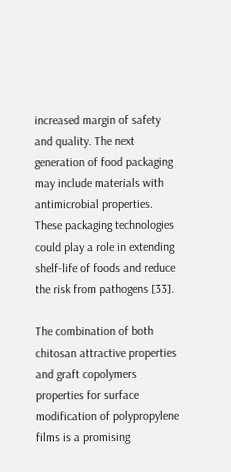increased margin of safety and quality. The next generation of food packaging may include materials with antimicrobial properties. These packaging technologies could play a role in extending shelf-life of foods and reduce the risk from pathogens [33].

The combination of both chitosan attractive properties and graft copolymers properties for surface modification of polypropylene films is a promising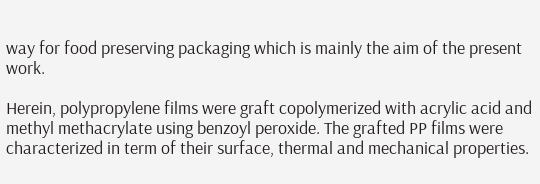way for food preserving packaging which is mainly the aim of the present work.

Herein, polypropylene films were graft copolymerized with acrylic acid and methyl methacrylate using benzoyl peroxide. The grafted PP films were characterized in term of their surface, thermal and mechanical properties.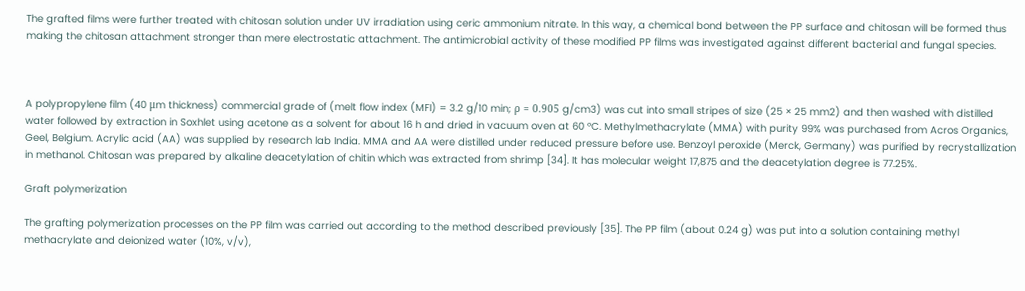The grafted films were further treated with chitosan solution under UV irradiation using ceric ammonium nitrate. In this way, a chemical bond between the PP surface and chitosan will be formed thus making the chitosan attachment stronger than mere electrostatic attachment. The antimicrobial activity of these modified PP films was investigated against different bacterial and fungal species.



A polypropylene film (40 μm thickness) commercial grade of (melt flow index (MFI) = 3.2 g/10 min; ρ = 0.905 g/cm3) was cut into small stripes of size (25 × 25 mm2) and then washed with distilled water followed by extraction in Soxhlet using acetone as a solvent for about 16 h and dried in vacuum oven at 60 °C. Methylmethacrylate (MMA) with purity 99% was purchased from Acros Organics, Geel, Belgium. Acrylic acid (AA) was supplied by research lab India. MMA and AA were distilled under reduced pressure before use. Benzoyl peroxide (Merck, Germany) was purified by recrystallization in methanol. Chitosan was prepared by alkaline deacetylation of chitin which was extracted from shrimp [34]. It has molecular weight 17,875 and the deacetylation degree is 77.25%.

Graft polymerization

The grafting polymerization processes on the PP film was carried out according to the method described previously [35]. The PP film (about 0.24 g) was put into a solution containing methyl methacrylate and deionized water (10%, v/v),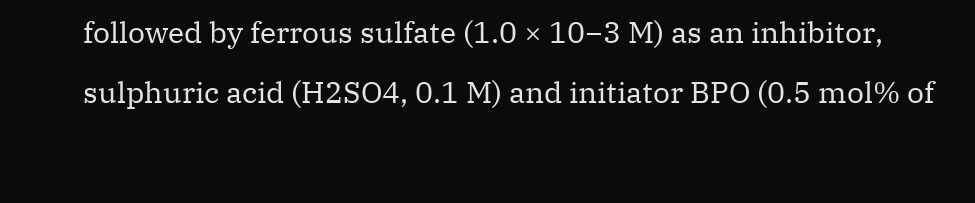followed by ferrous sulfate (1.0 × 10−3 M) as an inhibitor, sulphuric acid (H2SO4, 0.1 M) and initiator BPO (0.5 mol% of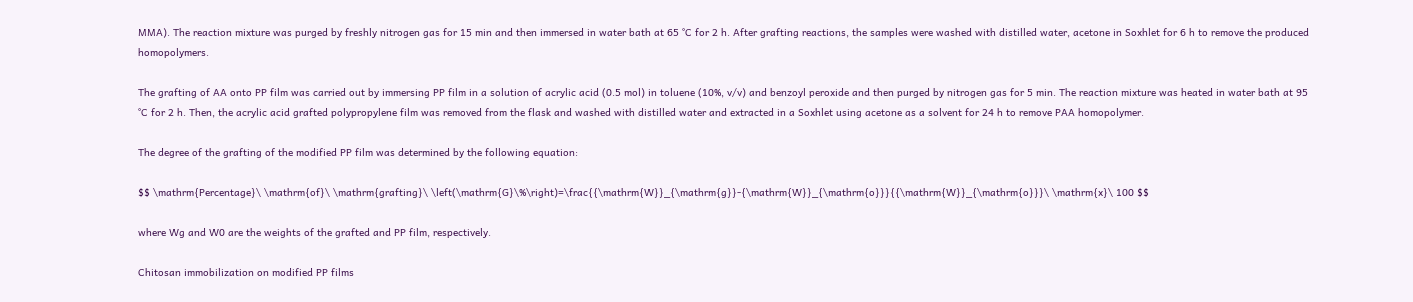MMA). The reaction mixture was purged by freshly nitrogen gas for 15 min and then immersed in water bath at 65 °C for 2 h. After grafting reactions, the samples were washed with distilled water, acetone in Soxhlet for 6 h to remove the produced homopolymers.

The grafting of AA onto PP film was carried out by immersing PP film in a solution of acrylic acid (0.5 mol) in toluene (10%, v/v) and benzoyl peroxide and then purged by nitrogen gas for 5 min. The reaction mixture was heated in water bath at 95 °C for 2 h. Then, the acrylic acid grafted polypropylene film was removed from the flask and washed with distilled water and extracted in a Soxhlet using acetone as a solvent for 24 h to remove PAA homopolymer.

The degree of the grafting of the modified PP film was determined by the following equation:

$$ \mathrm{Percentage}\ \mathrm{of}\ \mathrm{grafting}\ \left(\mathrm{G}\%\right)=\frac{{\mathrm{W}}_{\mathrm{g}}-{\mathrm{W}}_{\mathrm{o}}}{{\mathrm{W}}_{\mathrm{o}}}\ \mathrm{x}\ 100 $$

where Wg and W0 are the weights of the grafted and PP film, respectively.

Chitosan immobilization on modified PP films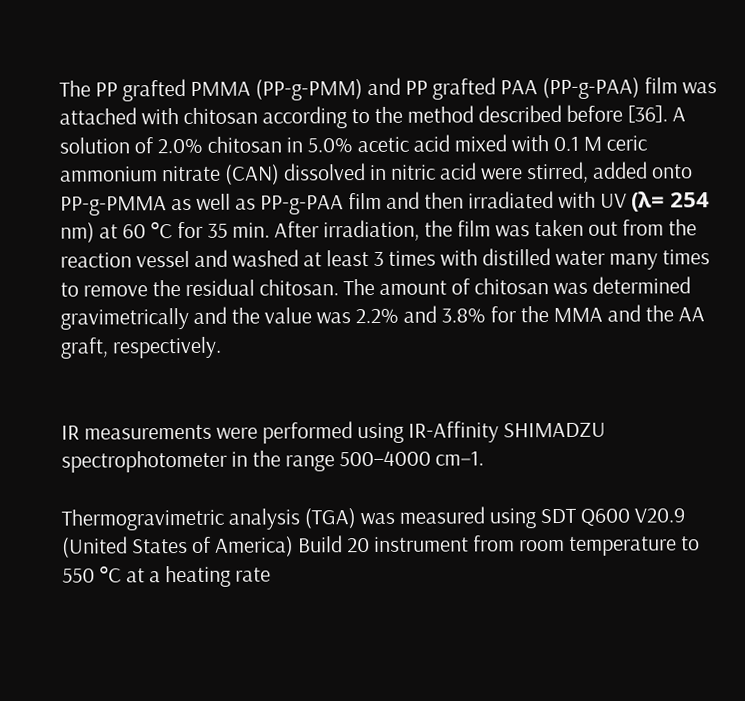The PP grafted PMMA (PP-g-PMM) and PP grafted PAA (PP-g-PAA) film was attached with chitosan according to the method described before [36]. A solution of 2.0% chitosan in 5.0% acetic acid mixed with 0.1 M ceric ammonium nitrate (CAN) dissolved in nitric acid were stirred, added onto PP-g-PMMA as well as PP-g-PAA film and then irradiated with UV (λ= 254 nm) at 60 °C for 35 min. After irradiation, the film was taken out from the reaction vessel and washed at least 3 times with distilled water many times to remove the residual chitosan. The amount of chitosan was determined gravimetrically and the value was 2.2% and 3.8% for the MMA and the AA graft, respectively.


IR measurements were performed using IR-Affinity SHIMADZU spectrophotometer in the range 500–4000 cm−1.

Thermogravimetric analysis (TGA) was measured using SDT Q600 V20.9 (United States of America) Build 20 instrument from room temperature to 550 °C at a heating rate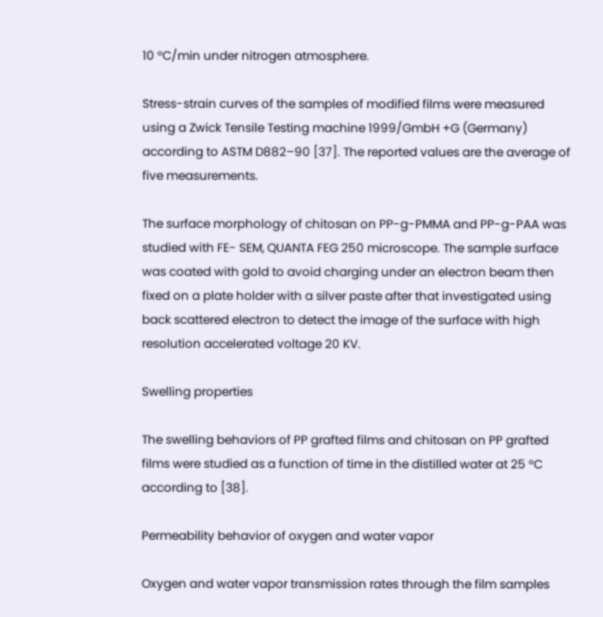10 °C/min under nitrogen atmosphere.

Stress-strain curves of the samples of modified films were measured using a Zwick Tensile Testing machine 1999/GmbH +G (Germany) according to ASTM D882–90 [37]. The reported values are the average of five measurements.

The surface morphology of chitosan on PP-g-PMMA and PP-g-PAA was studied with FE- SEM, QUANTA FEG 250 microscope. The sample surface was coated with gold to avoid charging under an electron beam then fixed on a plate holder with a silver paste after that investigated using back scattered electron to detect the image of the surface with high resolution accelerated voltage 20 KV.

Swelling properties

The swelling behaviors of PP grafted films and chitosan on PP grafted films were studied as a function of time in the distilled water at 25 °C according to [38].

Permeability behavior of oxygen and water vapor

Oxygen and water vapor transmission rates through the film samples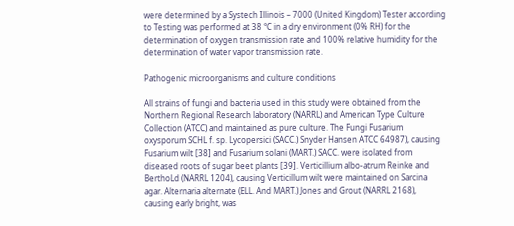were determined by a Systech Illinois – 7000 (United Kingdom) Tester according to Testing was performed at 38 °C in a dry environment (0% RH) for the determination of oxygen transmission rate and 100% relative humidity for the determination of water vapor transmission rate.

Pathogenic microorganisms and culture conditions

All strains of fungi and bacteria used in this study were obtained from the Northern Regional Research laboratory (NARRL) and American Type Culture Collection (ATCC) and maintained as pure culture. The Fungi Fusarium oxysporum SCHL f. sp. Lycopersici (SACC.) Snyder Hansen ATCC 64987), causing Fusarium wilt [38] and Fusarium solani (MART.) SACC. were isolated from diseased roots of sugar beet plants [39]. Verticillium albo-atrum Reinke and BerthoLd (NARRL 1204), causing Verticillum wilt were maintained on Sarcina agar. Alternaria alternate (ELL. And MART.) Jones and Grout (NARRL 2168), causing early bright, was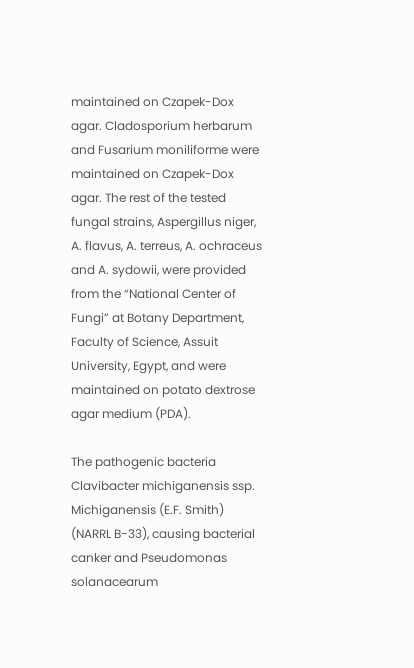maintained on Czapek-Dox agar. Cladosporium herbarum and Fusarium moniliforme were maintained on Czapek-Dox agar. The rest of the tested fungal strains, Aspergillus niger, A. flavus, A. terreus, A. ochraceus and A. sydowii, were provided from the “National Center of Fungi” at Botany Department, Faculty of Science, Assuit University, Egypt, and were maintained on potato dextrose agar medium (PDA).

The pathogenic bacteria Clavibacter michiganensis ssp. Michiganensis (E.F. Smith) (NARRL B-33), causing bacterial canker and Pseudomonas solanacearum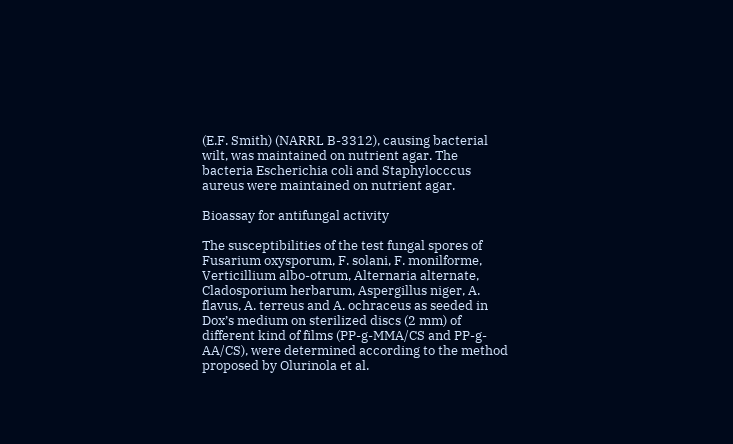(E.F. Smith) (NARRL B-3312), causing bacterial wilt, was maintained on nutrient agar. The bacteria Escherichia coli and Staphylocccus aureus were maintained on nutrient agar.

Bioassay for antifungal activity

The susceptibilities of the test fungal spores of Fusarium oxysporum, F. solani, F. monilforme, Verticillium albo-otrum, Alternaria alternate, Cladosporium herbarum, Aspergillus niger, A. flavus, A. terreus and A. ochraceus as seeded in Dox’s medium on sterilized discs (2 mm) of different kind of films (PP-g-MMA/CS and PP-g-AA/CS), were determined according to the method proposed by Olurinola et al.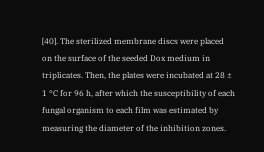[40]. The sterilized membrane discs were placed on the surface of the seeded Dox medium in triplicates. Then, the plates were incubated at 28 ± 1 °C for 96 h, after which the susceptibility of each fungal organism to each film was estimated by measuring the diameter of the inhibition zones.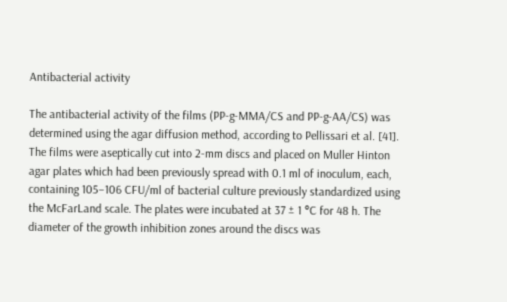Antibacterial activity

The antibacterial activity of the films (PP-g-MMA/CS and PP-g-AA/CS) was determined using the agar diffusion method, according to Pellissari et al. [41]. The films were aseptically cut into 2-mm discs and placed on Muller Hinton agar plates which had been previously spread with 0.1 ml of inoculum, each, containing 105–106 CFU/ml of bacterial culture previously standardized using the McFarLand scale. The plates were incubated at 37 ± 1 °C for 48 h. The diameter of the growth inhibition zones around the discs was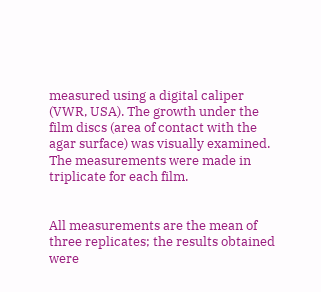measured using a digital caliper (VWR, USA). The growth under the film discs (area of contact with the agar surface) was visually examined. The measurements were made in triplicate for each film.


All measurements are the mean of three replicates; the results obtained were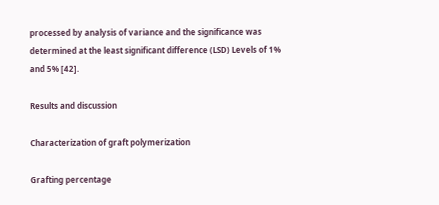processed by analysis of variance and the significance was determined at the least significant difference (LSD) Levels of 1% and 5% [42].

Results and discussion

Characterization of graft polymerization

Grafting percentage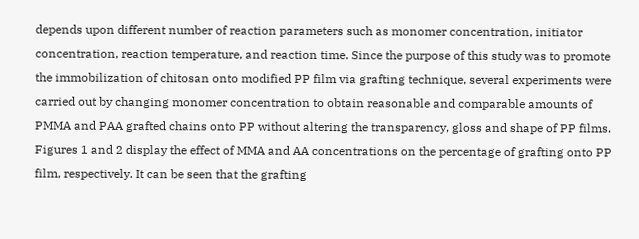depends upon different number of reaction parameters such as monomer concentration, initiator concentration, reaction temperature, and reaction time. Since the purpose of this study was to promote the immobilization of chitosan onto modified PP film via grafting technique, several experiments were carried out by changing monomer concentration to obtain reasonable and comparable amounts of PMMA and PAA grafted chains onto PP without altering the transparency, gloss and shape of PP films. Figures 1 and 2 display the effect of MMA and AA concentrations on the percentage of grafting onto PP film, respectively. It can be seen that the grafting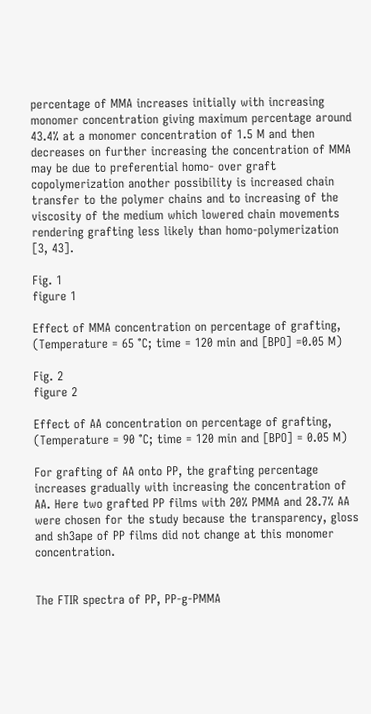percentage of MMA increases initially with increasing monomer concentration giving maximum percentage around 43.4% at a monomer concentration of 1.5 M and then decreases on further increasing the concentration of MMA may be due to preferential homo- over graft copolymerization another possibility is increased chain transfer to the polymer chains and to increasing of the viscosity of the medium which lowered chain movements rendering grafting less likely than homo-polymerization [3, 43].

Fig. 1
figure 1

Effect of MMA concentration on percentage of grafting, (Temperature = 65 °C; time = 120 min and [BPO] =0.05 M)

Fig. 2
figure 2

Effect of AA concentration on percentage of grafting, (Temperature = 90 °C; time = 120 min and [BPO] = 0.05 M)

For grafting of AA onto PP, the grafting percentage increases gradually with increasing the concentration of AA. Here two grafted PP films with 20% PMMA and 28.7% AA were chosen for the study because the transparency, gloss and sh3ape of PP films did not change at this monomer concentration.


The FTIR spectra of PP, PP-g-PMMA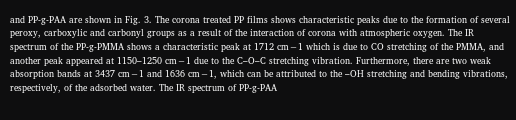and PP-g-PAA are shown in Fig. 3. The corona treated PP films shows characteristic peaks due to the formation of several peroxy, carboxylic and carbonyl groups as a result of the interaction of corona with atmospheric oxygen. The IR spectrum of the PP-g-PMMA shows a characteristic peak at 1712 cm−1 which is due to CO stretching of the PMMA, and another peak appeared at 1150–1250 cm−1 due to the C–O–C stretching vibration. Furthermore, there are two weak absorption bands at 3437 cm−1 and 1636 cm−1, which can be attributed to the –OH stretching and bending vibrations, respectively, of the adsorbed water. The IR spectrum of PP-g-PAA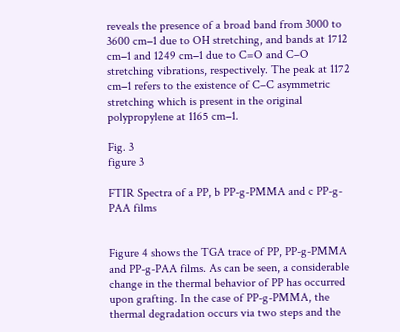reveals the presence of a broad band from 3000 to 3600 cm−1 due to OH stretching, and bands at 1712 cm−1 and 1249 cm−1 due to C=O and C–O stretching vibrations, respectively. The peak at 1172 cm−1 refers to the existence of C–C asymmetric stretching which is present in the original polypropylene at 1165 cm−1.

Fig. 3
figure 3

FTIR Spectra of a PP, b PP-g-PMMA and c PP-g-PAA films


Figure 4 shows the TGA trace of PP, PP-g-PMMA and PP-g-PAA films. As can be seen, a considerable change in the thermal behavior of PP has occurred upon grafting. In the case of PP-g-PMMA, the thermal degradation occurs via two steps and the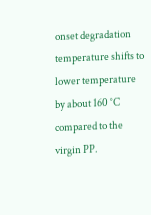onset degradation temperature shifts to lower temperature by about 160 °C compared to the virgin PP.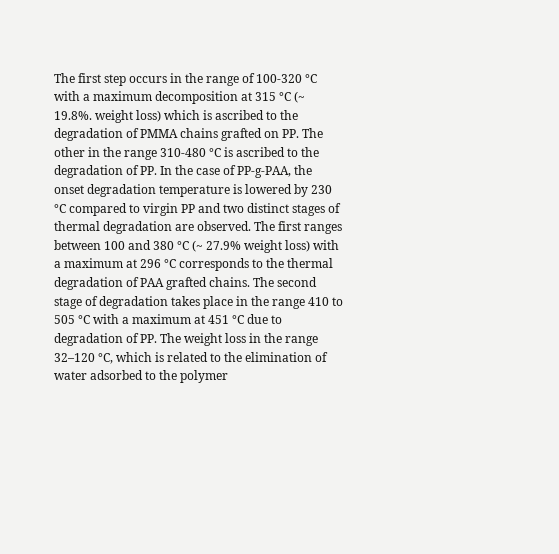The first step occurs in the range of 100-320 °C with a maximum decomposition at 315 °C (~ 19.8%. weight loss) which is ascribed to the degradation of PMMA chains grafted on PP. The other in the range 310-480 °C is ascribed to the degradation of PP. In the case of PP-g-PAA, the onset degradation temperature is lowered by 230 °C compared to virgin PP and two distinct stages of thermal degradation are observed. The first ranges between 100 and 380 °C (~ 27.9% weight loss) with a maximum at 296 °C corresponds to the thermal degradation of PAA grafted chains. The second stage of degradation takes place in the range 410 to 505 °C with a maximum at 451 °C due to degradation of PP. The weight loss in the range 32–120 °C, which is related to the elimination of water adsorbed to the polymer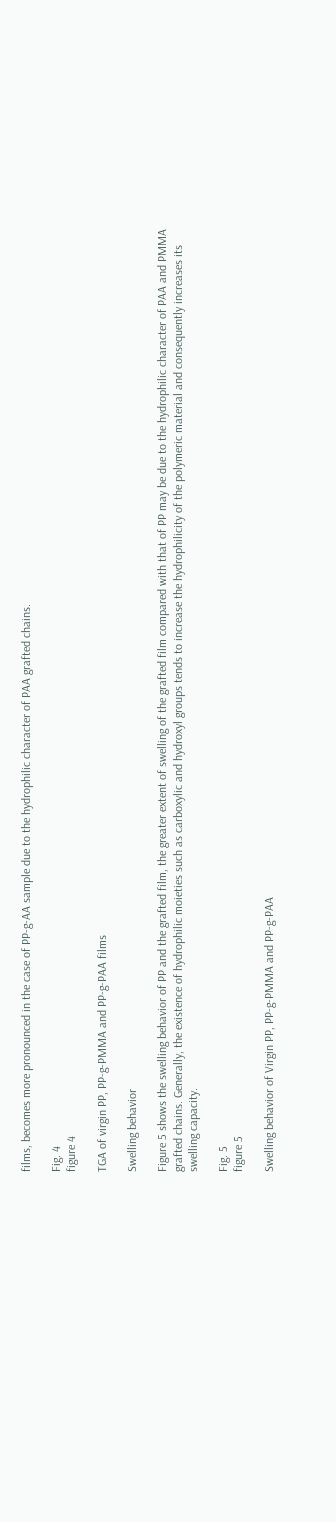films, becomes more pronounced in the case of PP-g-AA sample due to the hydrophilic character of PAA grafted chains.

Fig. 4
figure 4

TGA of virgin PP, PP-g-PMMA and PP-g-PAA films

Swelling behavior

Figure 5 shows the swelling behavior of PP and the grafted film, the greater extent of swelling of the grafted film compared with that of PP may be due to the hydrophilic character of PAA and PMMA grafted chains. Generally, the existence of hydrophilic moieties such as carboxylic and hydroxyl groups tends to increase the hydrophilicity of the polymeric material and consequently increases its swelling capacity.

Fig. 5
figure 5

Swelling behavior of Virgin PP, PP-g-PMMA and PP-g-PAA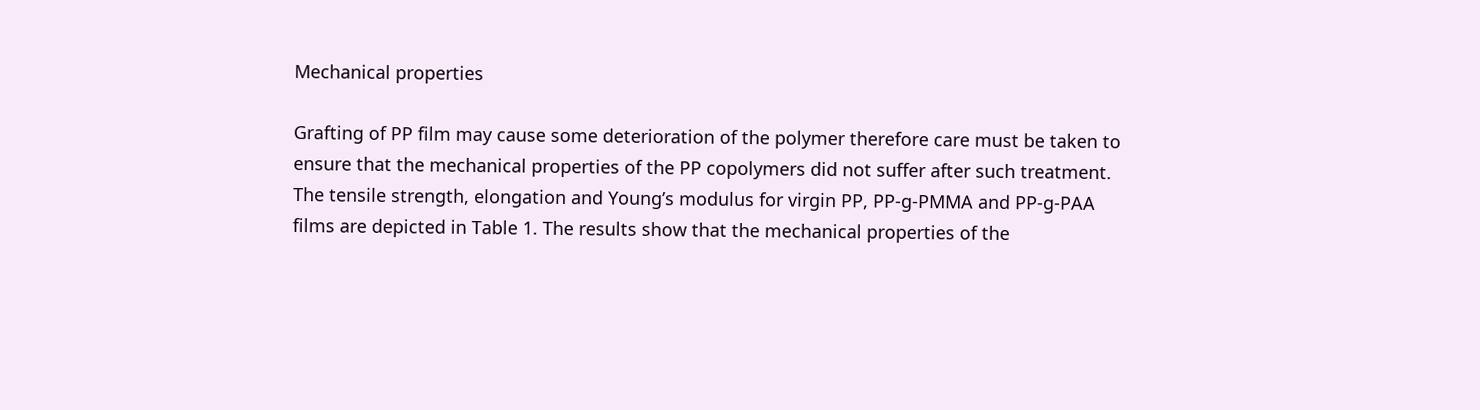Mechanical properties

Grafting of PP film may cause some deterioration of the polymer therefore care must be taken to ensure that the mechanical properties of the PP copolymers did not suffer after such treatment. The tensile strength, elongation and Young’s modulus for virgin PP, PP-g-PMMA and PP-g-PAA films are depicted in Table 1. The results show that the mechanical properties of the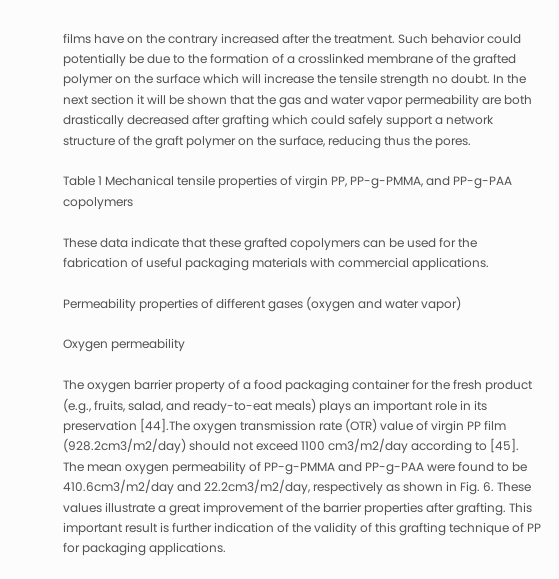films have on the contrary increased after the treatment. Such behavior could potentially be due to the formation of a crosslinked membrane of the grafted polymer on the surface which will increase the tensile strength no doubt. In the next section it will be shown that the gas and water vapor permeability are both drastically decreased after grafting which could safely support a network structure of the graft polymer on the surface, reducing thus the pores.

Table 1 Mechanical tensile properties of virgin PP, PP-g-PMMA, and PP-g-PAA copolymers

These data indicate that these grafted copolymers can be used for the fabrication of useful packaging materials with commercial applications.

Permeability properties of different gases (oxygen and water vapor)

Oxygen permeability

The oxygen barrier property of a food packaging container for the fresh product (e.g., fruits, salad, and ready-to-eat meals) plays an important role in its preservation [44].The oxygen transmission rate (OTR) value of virgin PP film (928.2cm3/m2/day) should not exceed 1100 cm3/m2/day according to [45]. The mean oxygen permeability of PP-g-PMMA and PP-g-PAA were found to be 410.6cm3/m2/day and 22.2cm3/m2/day, respectively as shown in Fig. 6. These values illustrate a great improvement of the barrier properties after grafting. This important result is further indication of the validity of this grafting technique of PP for packaging applications.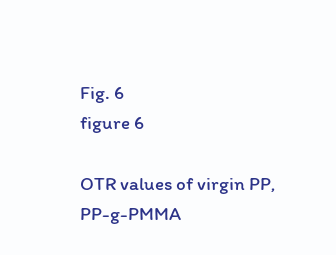Fig. 6
figure 6

OTR values of virgin PP, PP-g-PMMA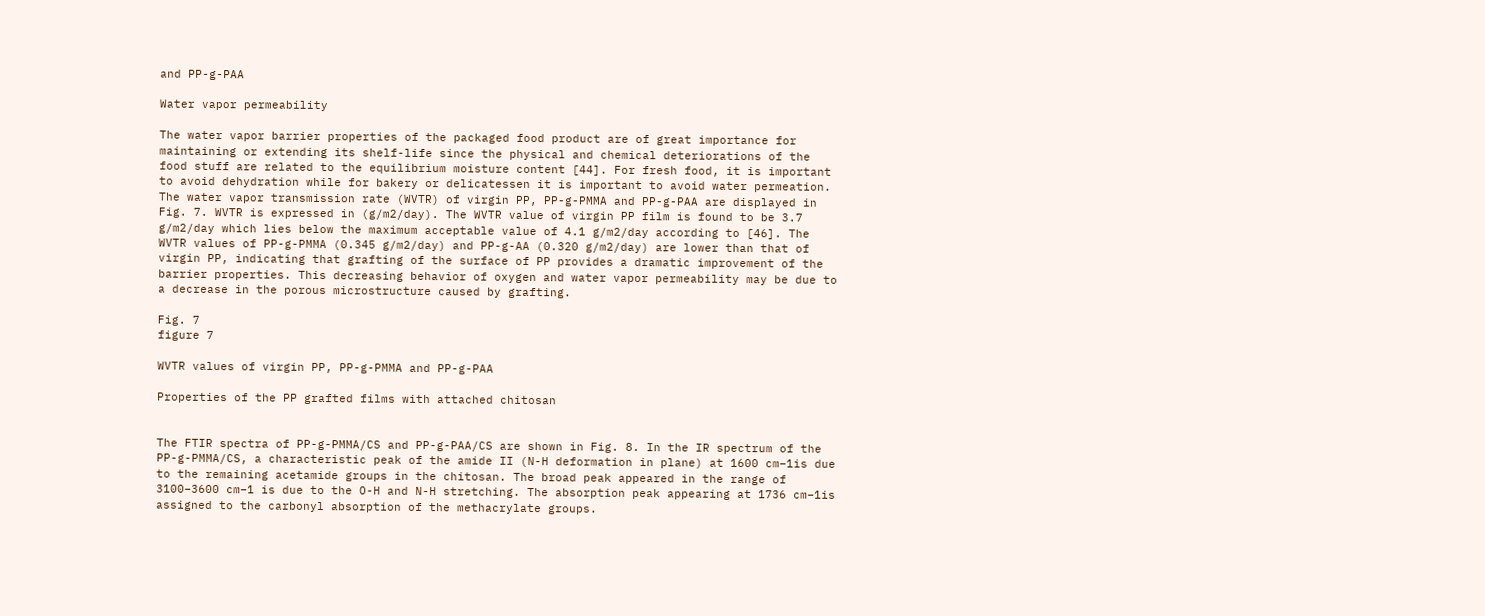and PP-g-PAA

Water vapor permeability

The water vapor barrier properties of the packaged food product are of great importance for maintaining or extending its shelf-life since the physical and chemical deteriorations of the food stuff are related to the equilibrium moisture content [44]. For fresh food, it is important to avoid dehydration while for bakery or delicatessen it is important to avoid water permeation. The water vapor transmission rate (WVTR) of virgin PP, PP-g-PMMA and PP-g-PAA are displayed in Fig. 7. WVTR is expressed in (g/m2/day). The WVTR value of virgin PP film is found to be 3.7 g/m2/day which lies below the maximum acceptable value of 4.1 g/m2/day according to [46]. The WVTR values of PP-g-PMMA (0.345 g/m2/day) and PP-g-AA (0.320 g/m2/day) are lower than that of virgin PP, indicating that grafting of the surface of PP provides a dramatic improvement of the barrier properties. This decreasing behavior of oxygen and water vapor permeability may be due to a decrease in the porous microstructure caused by grafting.

Fig. 7
figure 7

WVTR values of virgin PP, PP-g-PMMA and PP-g-PAA

Properties of the PP grafted films with attached chitosan


The FTIR spectra of PP-g-PMMA/CS and PP-g-PAA/CS are shown in Fig. 8. In the IR spectrum of the PP-g-PMMA/CS, a characteristic peak of the amide II (N-H deformation in plane) at 1600 cm−1is due to the remaining acetamide groups in the chitosan. The broad peak appeared in the range of 3100–3600 cm−1 is due to the O-H and N-H stretching. The absorption peak appearing at 1736 cm−1is assigned to the carbonyl absorption of the methacrylate groups.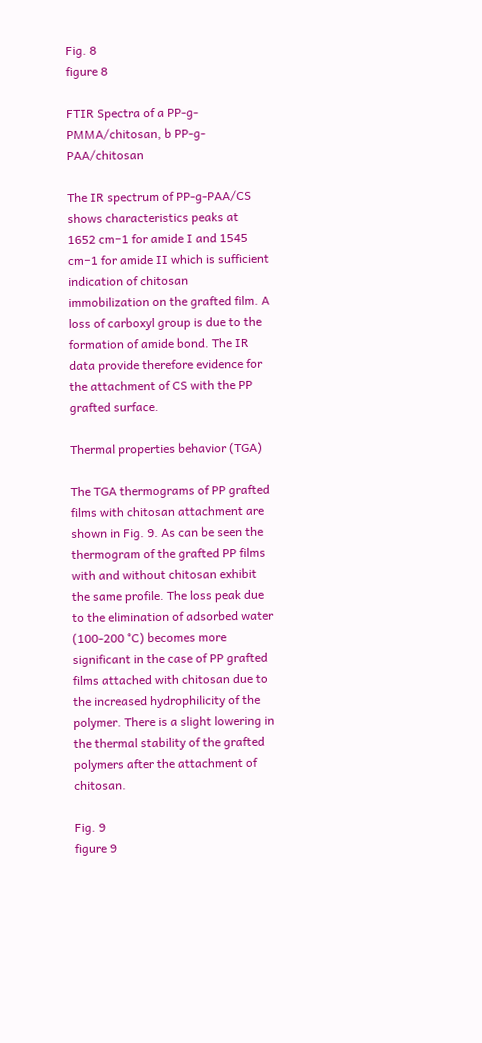Fig. 8
figure 8

FTIR Spectra of a PP-g-PMMA/chitosan, b PP-g-PAA/chitosan

The IR spectrum of PP-g-PAA/CS shows characteristics peaks at 1652 cm−1 for amide I and 1545 cm−1 for amide II which is sufficient indication of chitosan immobilization on the grafted film. A loss of carboxyl group is due to the formation of amide bond. The IR data provide therefore evidence for the attachment of CS with the PP grafted surface.

Thermal properties behavior (TGA)

The TGA thermograms of PP grafted films with chitosan attachment are shown in Fig. 9. As can be seen the thermogram of the grafted PP films with and without chitosan exhibit the same profile. The loss peak due to the elimination of adsorbed water (100-200 °C) becomes more significant in the case of PP grafted films attached with chitosan due to the increased hydrophilicity of the polymer. There is a slight lowering in the thermal stability of the grafted polymers after the attachment of chitosan.

Fig. 9
figure 9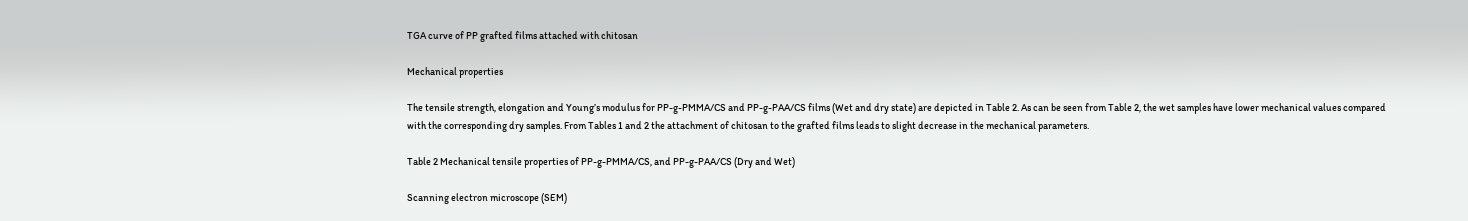TGA curve of PP grafted films attached with chitosan

Mechanical properties

The tensile strength, elongation and Young’s modulus for PP-g-PMMA/CS and PP-g-PAA/CS films (Wet and dry state) are depicted in Table 2. As can be seen from Table 2, the wet samples have lower mechanical values compared with the corresponding dry samples. From Tables 1 and 2 the attachment of chitosan to the grafted films leads to slight decrease in the mechanical parameters.

Table 2 Mechanical tensile properties of PP-g-PMMA/CS, and PP-g-PAA/CS (Dry and Wet)

Scanning electron microscope (SEM)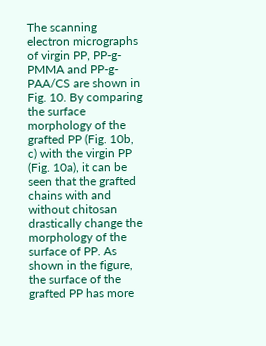The scanning electron micrographs of virgin PP, PP-g-PMMA and PP-g-PAA/CS are shown in Fig. 10. By comparing the surface morphology of the grafted PP (Fig. 10b, c) with the virgin PP (Fig. 10a), it can be seen that the grafted chains with and without chitosan drastically change the morphology of the surface of PP. As shown in the figure, the surface of the grafted PP has more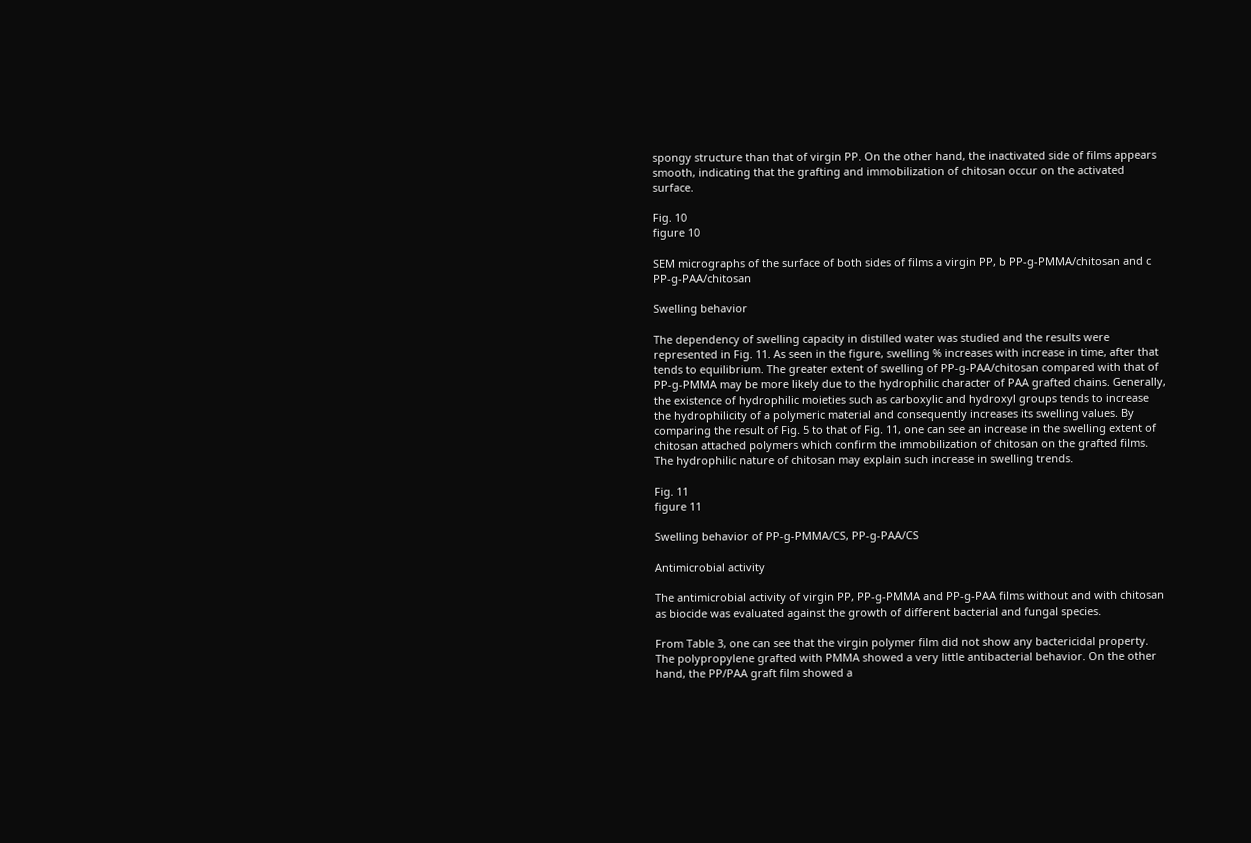spongy structure than that of virgin PP. On the other hand, the inactivated side of films appears smooth, indicating that the grafting and immobilization of chitosan occur on the activated surface.

Fig. 10
figure 10

SEM micrographs of the surface of both sides of films a virgin PP, b PP-g-PMMA/chitosan and c PP-g-PAA/chitosan

Swelling behavior

The dependency of swelling capacity in distilled water was studied and the results were represented in Fig. 11. As seen in the figure, swelling % increases with increase in time, after that tends to equilibrium. The greater extent of swelling of PP-g-PAA/chitosan compared with that of PP-g-PMMA may be more likely due to the hydrophilic character of PAA grafted chains. Generally, the existence of hydrophilic moieties such as carboxylic and hydroxyl groups tends to increase the hydrophilicity of a polymeric material and consequently increases its swelling values. By comparing the result of Fig. 5 to that of Fig. 11, one can see an increase in the swelling extent of chitosan attached polymers which confirm the immobilization of chitosan on the grafted films. The hydrophilic nature of chitosan may explain such increase in swelling trends.

Fig. 11
figure 11

Swelling behavior of PP-g-PMMA/CS, PP-g-PAA/CS

Antimicrobial activity

The antimicrobial activity of virgin PP, PP-g-PMMA and PP-g-PAA films without and with chitosan as biocide was evaluated against the growth of different bacterial and fungal species.

From Table 3, one can see that the virgin polymer film did not show any bactericidal property. The polypropylene grafted with PMMA showed a very little antibacterial behavior. On the other hand, the PP/PAA graft film showed a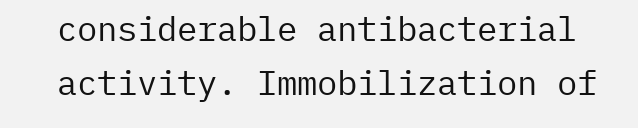considerable antibacterial activity. Immobilization of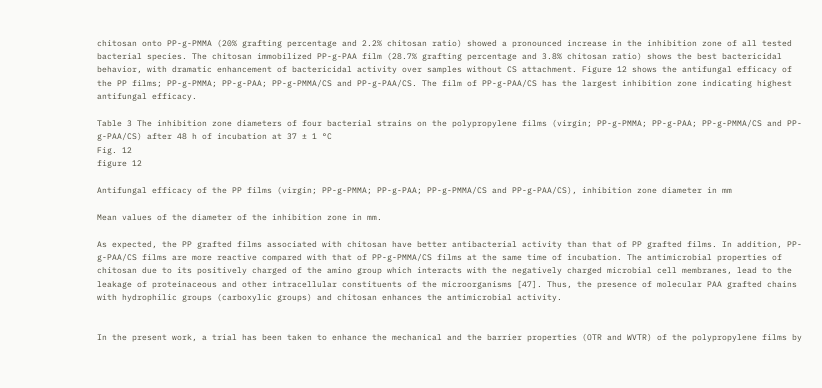chitosan onto PP-g-PMMA (20% grafting percentage and 2.2% chitosan ratio) showed a pronounced increase in the inhibition zone of all tested bacterial species. The chitosan immobilized PP-g-PAA film (28.7% grafting percentage and 3.8% chitosan ratio) shows the best bactericidal behavior, with dramatic enhancement of bactericidal activity over samples without CS attachment. Figure 12 shows the antifungal efficacy of the PP films; PP-g-PMMA; PP-g-PAA; PP-g-PMMA/CS and PP-g-PAA/CS. The film of PP-g-PAA/CS has the largest inhibition zone indicating highest antifungal efficacy.

Table 3 The inhibition zone diameters of four bacterial strains on the polypropylene films (virgin; PP-g-PMMA; PP-g-PAA; PP-g-PMMA/CS and PP-g-PAA/CS) after 48 h of incubation at 37 ± 1 °C
Fig. 12
figure 12

Antifungal efficacy of the PP films (virgin; PP-g-PMMA; PP-g-PAA; PP-g-PMMA/CS and PP-g-PAA/CS), inhibition zone diameter in mm

Mean values of the diameter of the inhibition zone in mm.

As expected, the PP grafted films associated with chitosan have better antibacterial activity than that of PP grafted films. In addition, PP-g-PAA/CS films are more reactive compared with that of PP-g-PMMA/CS films at the same time of incubation. The antimicrobial properties of chitosan due to its positively charged of the amino group which interacts with the negatively charged microbial cell membranes, lead to the leakage of proteinaceous and other intracellular constituents of the microorganisms [47]. Thus, the presence of molecular PAA grafted chains with hydrophilic groups (carboxylic groups) and chitosan enhances the antimicrobial activity.


In the present work, a trial has been taken to enhance the mechanical and the barrier properties (OTR and WVTR) of the polypropylene films by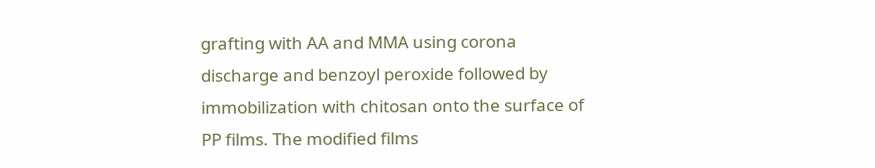grafting with AA and MMA using corona discharge and benzoyl peroxide followed by immobilization with chitosan onto the surface of PP films. The modified films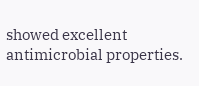showed excellent antimicrobial properties.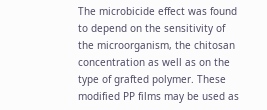The microbicide effect was found to depend on the sensitivity of the microorganism, the chitosan concentration as well as on the type of grafted polymer. These modified PP films may be used as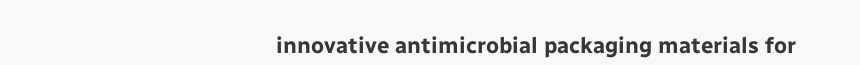innovative antimicrobial packaging materials for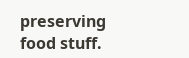preserving food stuff.